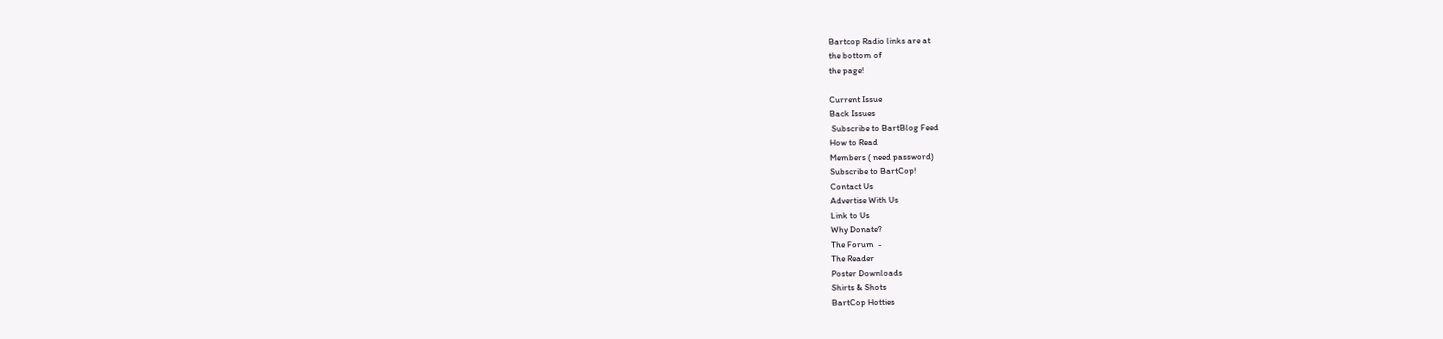Bartcop Radio links are at
the bottom of
the page!

Current Issue
Back Issues
 Subscribe to BartBlog Feed
How to Read
Members ( need password)
Subscribe to BartCop!
Contact Us
Advertise With Us
Link to Us
Why Donate?
The Forum  -
The Reader
Poster Downloads
Shirts & Shots
BartCop Hotties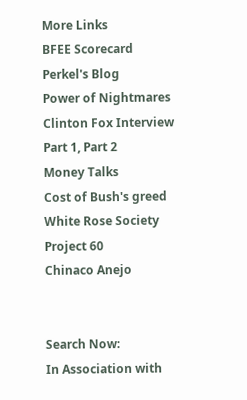More Links
BFEE Scorecard
Perkel's Blog
Power of Nightmares
Clinton Fox Interview
Part 1, Part 2
Money Talks
Cost of Bush's greed
White Rose Society
Project 60
Chinaco Anejo


Search Now:
In Association with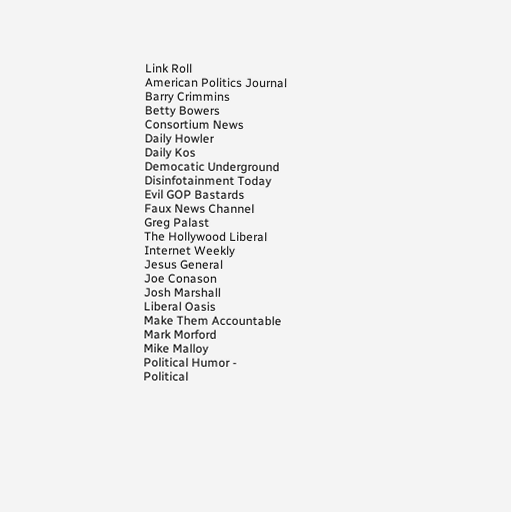Link Roll
American Politics Journal
Barry Crimmins
Betty Bowers
Consortium News
Daily Howler
Daily Kos
Democatic Underground
Disinfotainment Today
Evil GOP Bastards
Faux News Channel
Greg Palast
The Hollywood Liberal
Internet Weekly
Jesus General
Joe Conason
Josh Marshall
Liberal Oasis
Make Them Accountable
Mark Morford
Mike Malloy
Political Humor -
Political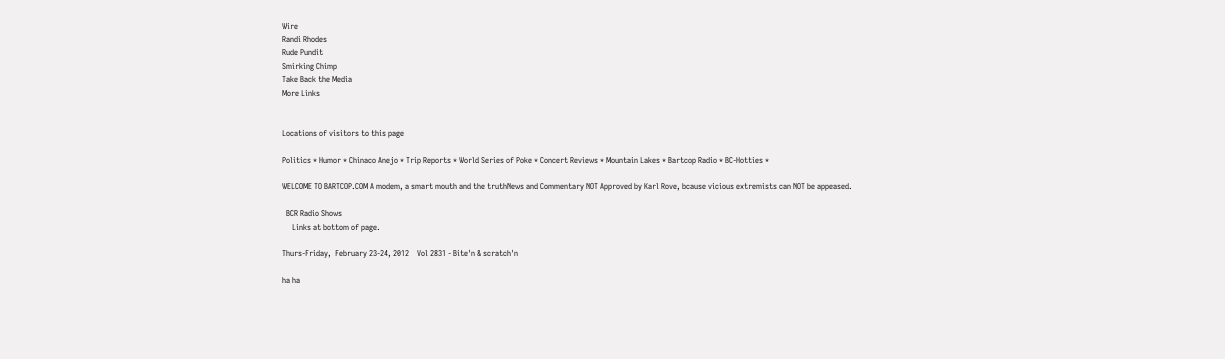Wire
Randi Rhodes
Rude Pundit
Smirking Chimp
Take Back the Media
More Links


Locations of visitors to this page

Politics * Humor * Chinaco Anejo * Trip Reports * World Series of Poke * Concert Reviews * Mountain Lakes * Bartcop Radio * BC-Hotties *

WELCOME TO BARTCOP.COM A modem, a smart mouth and the truthNews and Commentary NOT Approved by Karl Rove, bcause vicious extremists can NOT be appeased.

  BCR Radio Shows
     Links at bottom of page.

Thurs-Friday,  February 23-24, 2012    Vol 2831 - Bite'n & scratch'n

ha ha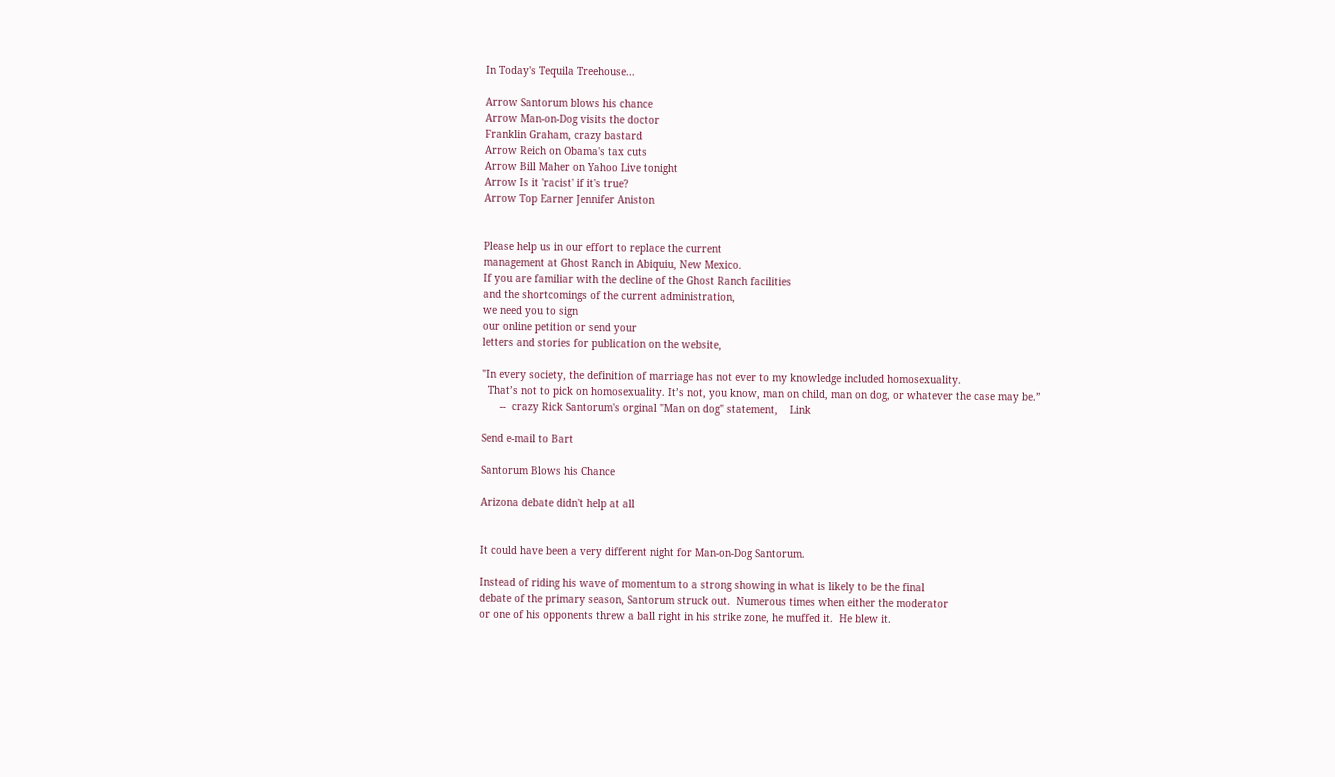In Today's Tequila Treehouse...

Arrow Santorum blows his chance
Arrow Man-on-Dog visits the doctor
Franklin Graham, crazy bastard
Arrow Reich on Obama's tax cuts
Arrow Bill Maher on Yahoo Live tonight
Arrow Is it 'racist' if it's true?
Arrow Top Earner Jennifer Aniston


Please help us in our effort to replace the current
management at Ghost Ranch in Abiquiu, New Mexico.
If you are familiar with the decline of the Ghost Ranch facilities
and the shortcomings of the current administration,
we need you to sign
our online petition or send your
letters and stories for publication on the website,

"In every society, the definition of marriage has not ever to my knowledge included homosexuality.
  That’s not to pick on homosexuality. It’s not, you know, man on child, man on dog, or whatever the case may be.”
      --  crazy Rick Santorum's orginal "Man on dog" statement,    Link

Send e-mail to Bart

Santorum Blows his Chance

Arizona debate didn't help at all


It could have been a very different night for Man-on-Dog Santorum.

Instead of riding his wave of momentum to a strong showing in what is likely to be the final
debate of the primary season, Santorum struck out.  Numerous times when either the moderator
or one of his opponents threw a ball right in his strike zone, he muffed it.  He blew it.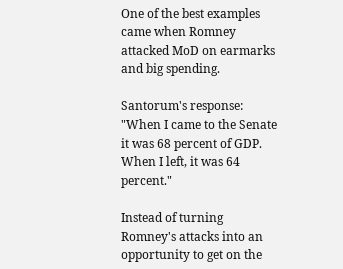One of the best examples came when Romney attacked MoD on earmarks and big spending.

Santorum's response: "When I came to the Senate it was 68 percent of GDP. When I left, it was 64 percent."

Instead of turning Romney's attacks into an opportunity to get on the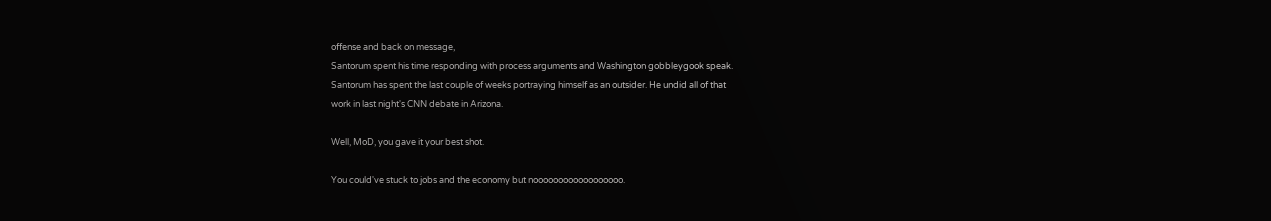offense and back on message,
Santorum spent his time responding with process arguments and Washington gobbleygook speak.
Santorum has spent the last couple of weeks portraying himself as an outsider. He undid all of that
work in last night's CNN debate in Arizona.

Well, MoD, you gave it your best shot.

You could've stuck to jobs and the economy but noooooooooooooooooo.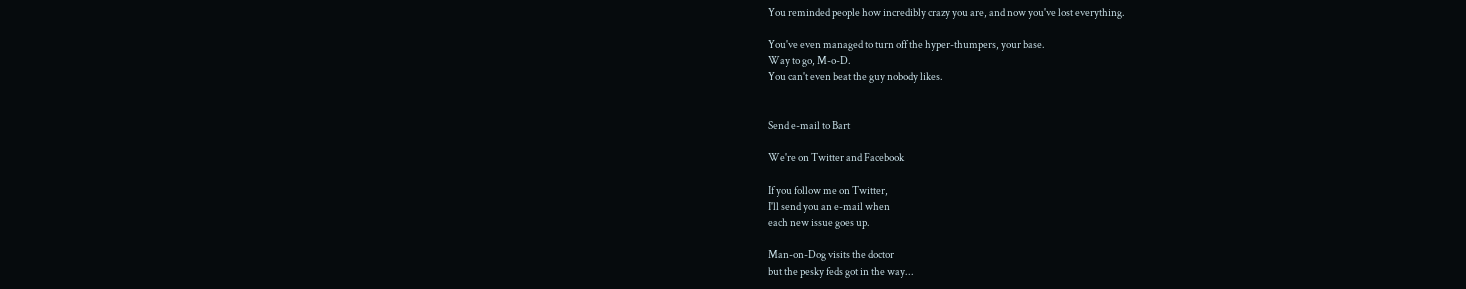You reminded people how incredibly crazy you are, and now you've lost everything.

You've even managed to turn off the hyper-thumpers, your base.
Way to go, M-o-D.
You can't even beat the guy nobody likes.


Send e-mail to Bart

We're on Twitter and Facebook

If you follow me on Twitter,
I'll send you an e-mail when
each new issue goes up.

Man-on-Dog visits the doctor
but the pesky feds got in the way...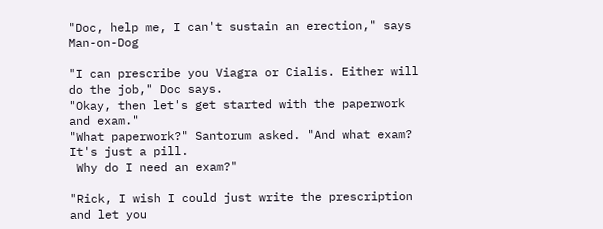"Doc, help me, I can't sustain an erection," says Man-on-Dog

"I can prescribe you Viagra or Cialis. Either will do the job," Doc says.
"Okay, then let's get started with the paperwork and exam."
"What paperwork?" Santorum asked. "And what exam? It's just a pill.
 Why do I need an exam?"

"Rick, I wish I could just write the prescription and let you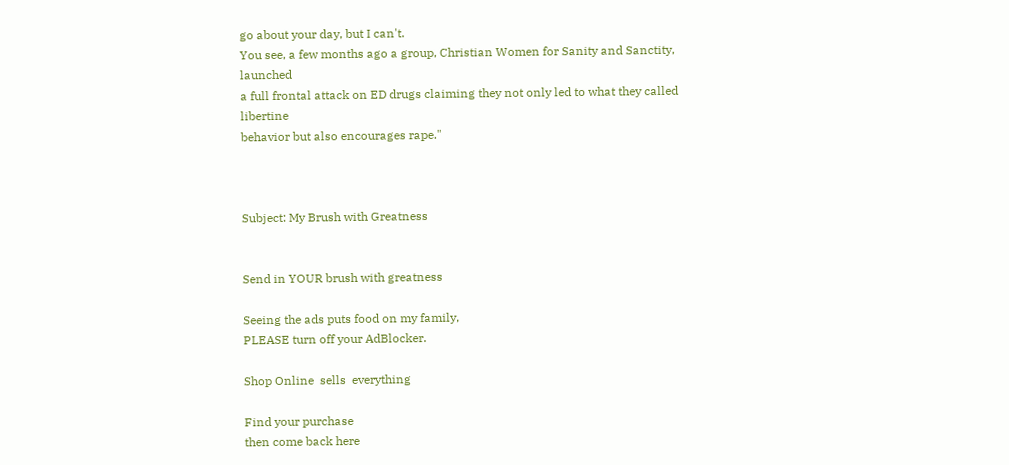go about your day, but I can't.
You see, a few months ago a group, Christian Women for Sanity and Sanctity, launched
a full frontal attack on ED drugs claiming they not only led to what they called libertine
behavior but also encourages rape."



Subject: My Brush with Greatness


Send in YOUR brush with greatness

Seeing the ads puts food on my family,
PLEASE turn off your AdBlocker.

Shop Online  sells  everything

Find your purchase
then come back here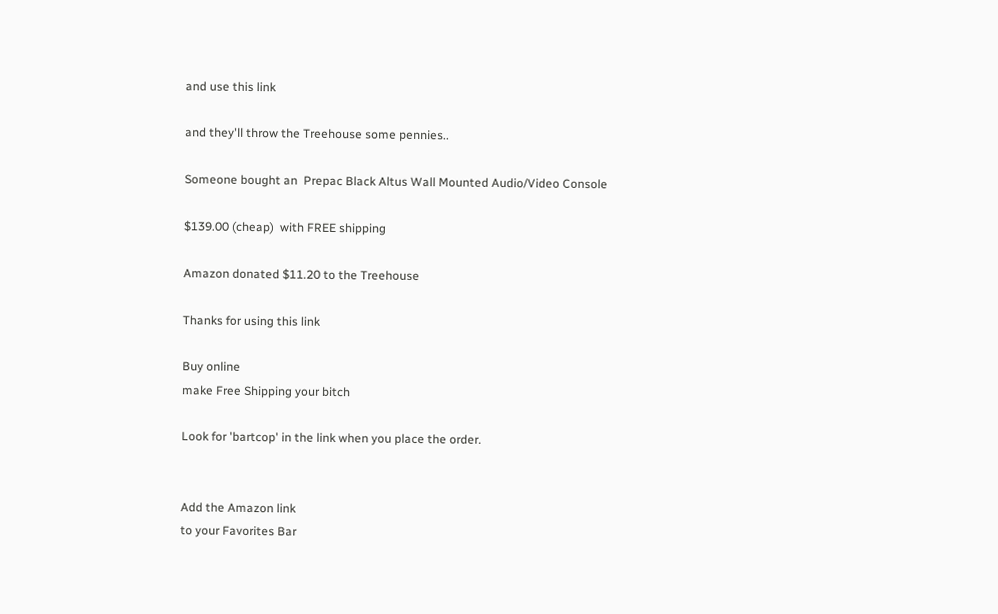and use this link

and they'll throw the Treehouse some pennies..

Someone bought an  Prepac Black Altus Wall Mounted Audio/Video Console

$139.00 (cheap)  with FREE shipping

Amazon donated $11.20 to the Treehouse

Thanks for using this link

Buy online
make Free Shipping your bitch

Look for 'bartcop' in the link when you place the order.


Add the Amazon link
to your Favorites Bar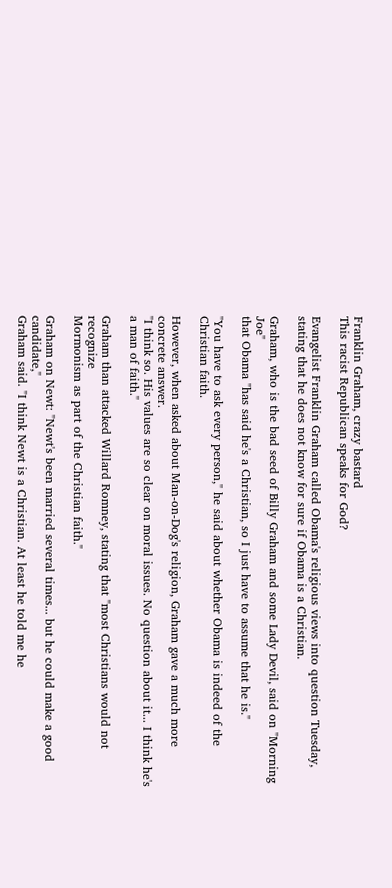Franklin Graham, crazy bastard
This racist Republican speaks for God?

Evangelist Franklin Graham called Obama's religious views into question Tuesday,
stating that he does not know for sure if Obama is a Christian.

Graham, who is the bad seed of Billy Graham and some Lady Devil, said on "Morning Joe"
that Obama "has said he's a Christian, so I just have to assume that he is."

"You have to ask every person," he said about whether Obama is indeed of the Christian faith.

However, when asked about Man-on-Dog's religion, Graham gave a much more concrete answer.
"I think so. His values are so clear on moral issues. No question about it... I think he's a man of faith."

Graham than attacked Willard Romney, stating that "most Christians would not recognize
Mormonism as part of the Christian faith."

Graham on Newt: "Newt's been married several times... but he could make a good candidate,"
Graham said. "I think Newt is a Christian. At least he told me he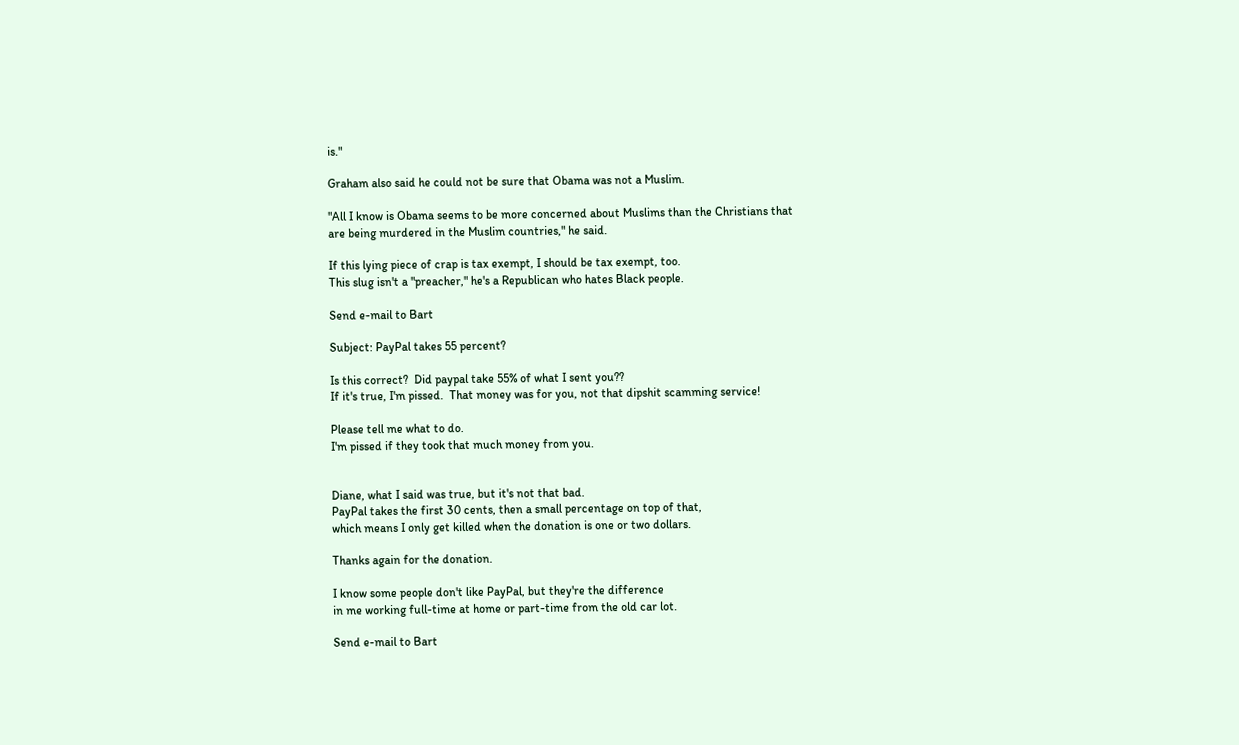is."

Graham also said he could not be sure that Obama was not a Muslim.

"All I know is Obama seems to be more concerned about Muslims than the Christians that
are being murdered in the Muslim countries," he said.

If this lying piece of crap is tax exempt, I should be tax exempt, too.
This slug isn't a "preacher," he's a Republican who hates Black people.

Send e-mail to Bart

Subject: PayPal takes 55 percent?

Is this correct?  Did paypal take 55% of what I sent you??
If it's true, I'm pissed.  That money was for you, not that dipshit scamming service!

Please tell me what to do.
I'm pissed if they took that much money from you.


Diane, what I said was true, but it's not that bad.
PayPal takes the first 30 cents, then a small percentage on top of that,
which means I only get killed when the donation is one or two dollars.

Thanks again for the donation.

I know some people don't like PayPal, but they're the difference
in me working full-time at home or part-time from the old car lot.

Send e-mail to Bart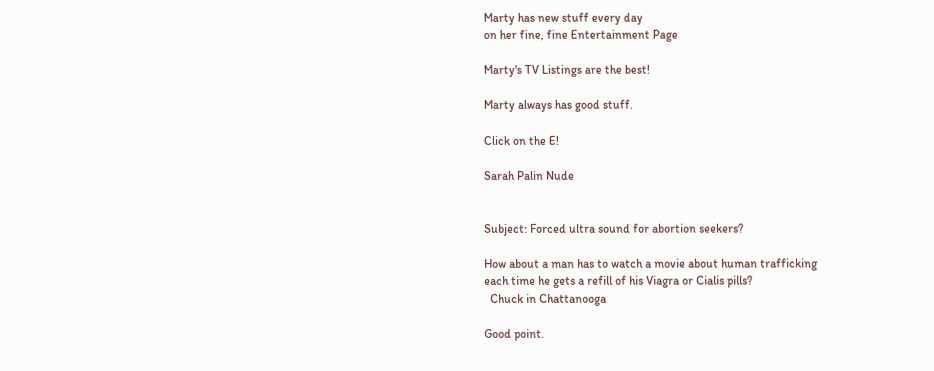Marty has new stuff every day
on her fine, fine Entertainment Page

Marty's TV Listings are the best!

Marty always has good stuff.

Click on the E!

Sarah Palin Nude


Subject: Forced ultra sound for abortion seekers?

How about a man has to watch a movie about human trafficking
each time he gets a refill of his Viagra or Cialis pills?
  Chuck in Chattanooga

Good point.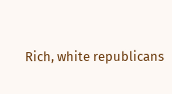Rich, white republicans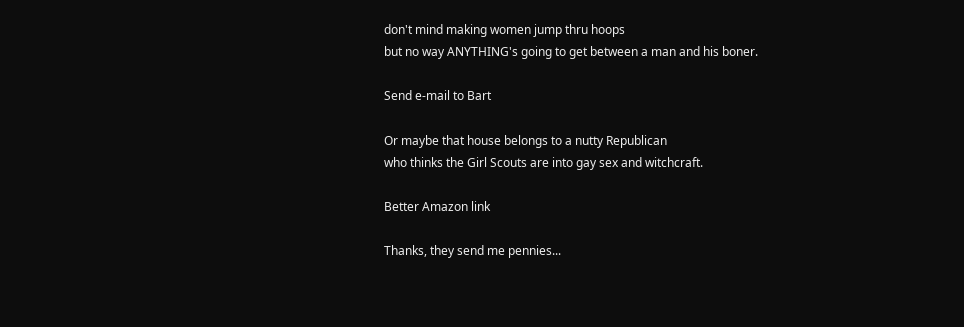don't mind making women jump thru hoops
but no way ANYTHING's going to get between a man and his boner.

Send e-mail to Bart

Or maybe that house belongs to a nutty Republican
who thinks the Girl Scouts are into gay sex and witchcraft.

Better Amazon link

Thanks, they send me pennies...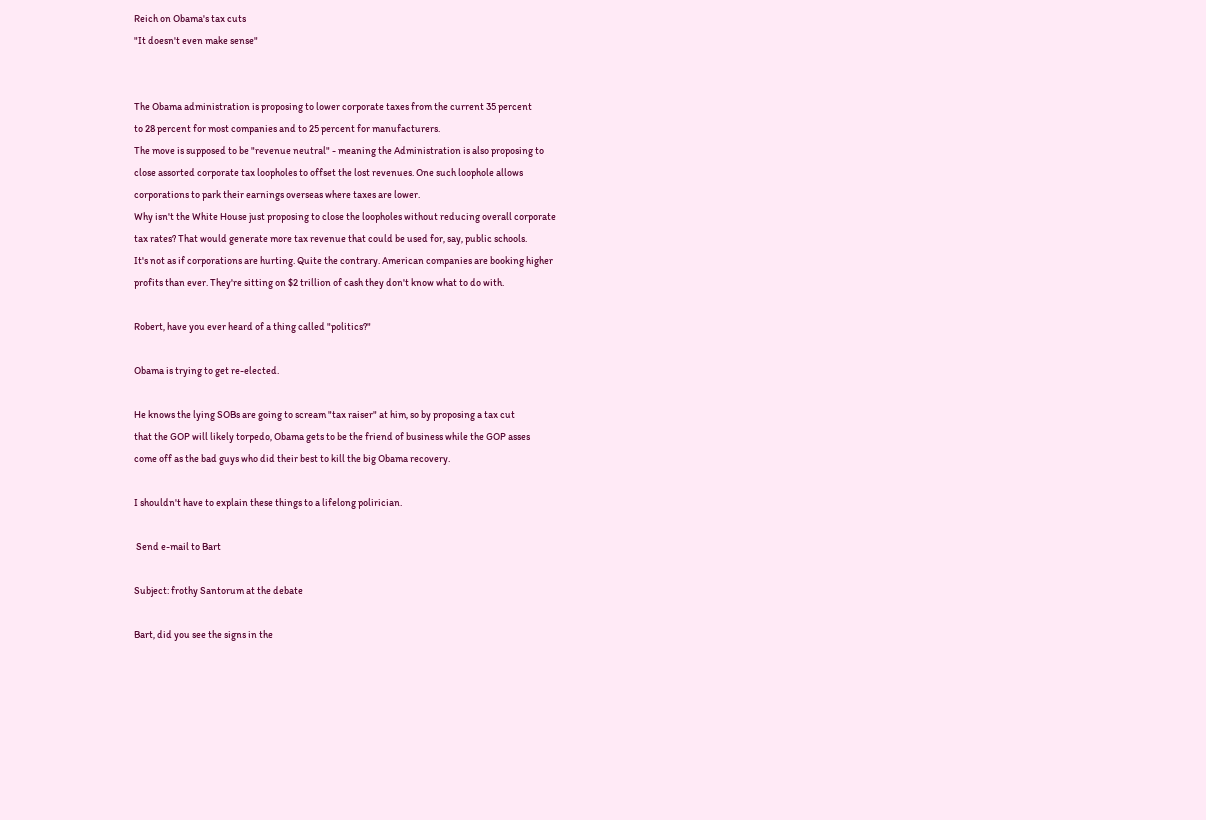Reich on Obama's tax cuts
"It doesn't even make sense"


The Obama administration is proposing to lower corporate taxes from the current 35 percent
to 28 percent for most companies and to 25 percent for manufacturers.
The move is supposed to be "revenue neutral" - meaning the Administration is also proposing to
close assorted corporate tax loopholes to offset the lost revenues. One such loophole allows
corporations to park their earnings overseas where taxes are lower.
Why isn't the White House just proposing to close the loopholes without reducing overall corporate
tax rates? That would generate more tax revenue that could be used for, say, public schools.
It's not as if corporations are hurting. Quite the contrary. American companies are booking higher
profits than ever. They're sitting on $2 trillion of cash they don't know what to do with.

Robert, have you ever heard of a thing called "politics?"

Obama is trying to get re-elected.

He knows the lying SOBs are going to scream "tax raiser" at him, so by proposing a tax cut
that the GOP will likely torpedo, Obama gets to be the friend of business while the GOP asses
come off as the bad guys who did their best to kill the big Obama recovery.

I shouldn't have to explain these things to a lifelong polirician.

 Send e-mail to Bart

Subject: frothy Santorum at the debate

Bart, did you see the signs in the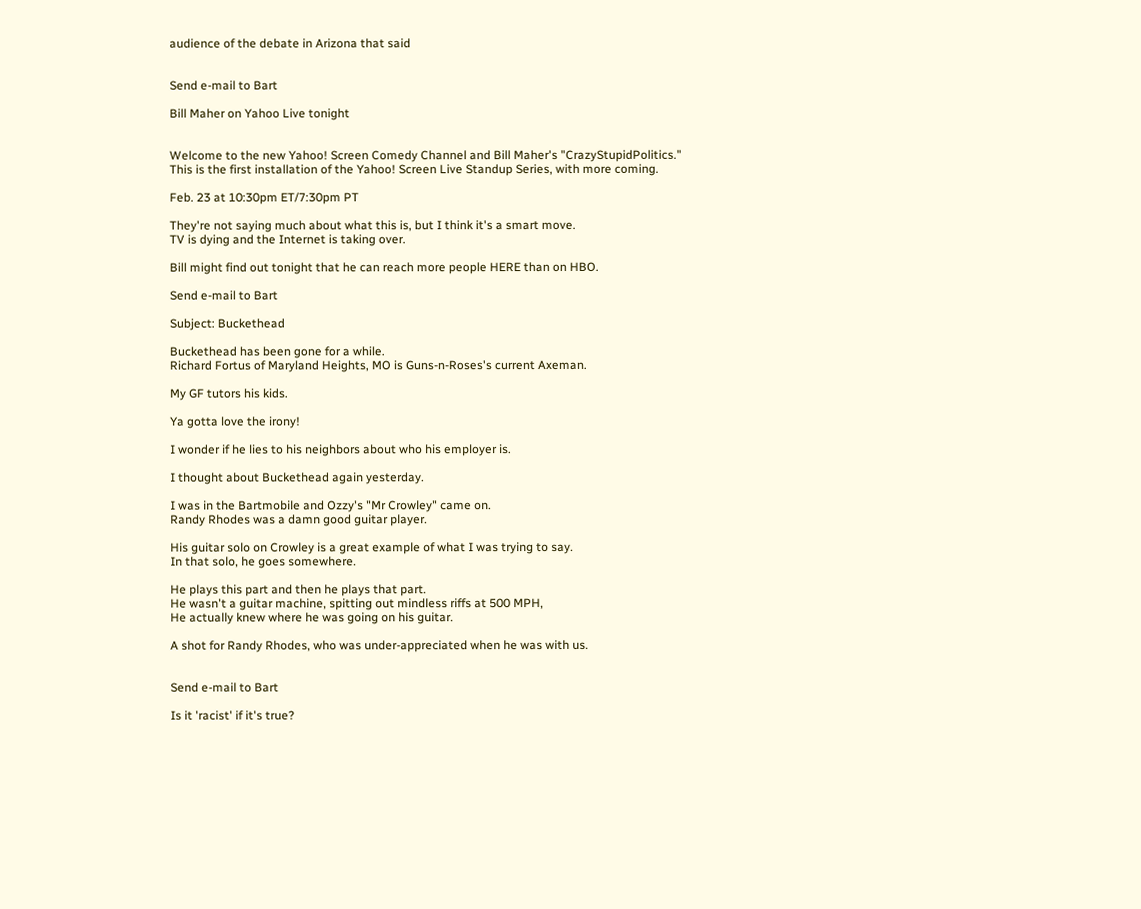audience of the debate in Arizona that said


Send e-mail to Bart

Bill Maher on Yahoo Live tonight


Welcome to the new Yahoo! Screen Comedy Channel and Bill Maher's "CrazyStupidPolitics."
This is the first installation of the Yahoo! Screen Live Standup Series, with more coming.

Feb. 23 at 10:30pm ET/7:30pm PT

They're not saying much about what this is, but I think it's a smart move.
TV is dying and the Internet is taking over.

Bill might find out tonight that he can reach more people HERE than on HBO.

Send e-mail to Bart

Subject: Buckethead

Buckethead has been gone for a while.
Richard Fortus of Maryland Heights, MO is Guns-n-Roses's current Axeman.

My GF tutors his kids.

Ya gotta love the irony!

I wonder if he lies to his neighbors about who his employer is.

I thought about Buckethead again yesterday.

I was in the Bartmobile and Ozzy's "Mr Crowley" came on.
Randy Rhodes was a damn good guitar player.

His guitar solo on Crowley is a great example of what I was trying to say.
In that solo, he goes somewhere.

He plays this part and then he plays that part.
He wasn't a guitar machine, spitting out mindless riffs at 500 MPH,
He actually knew where he was going on his guitar.

A shot for Randy Rhodes, who was under-appreciated when he was with us.


Send e-mail to Bart

Is it 'racist' if it's true?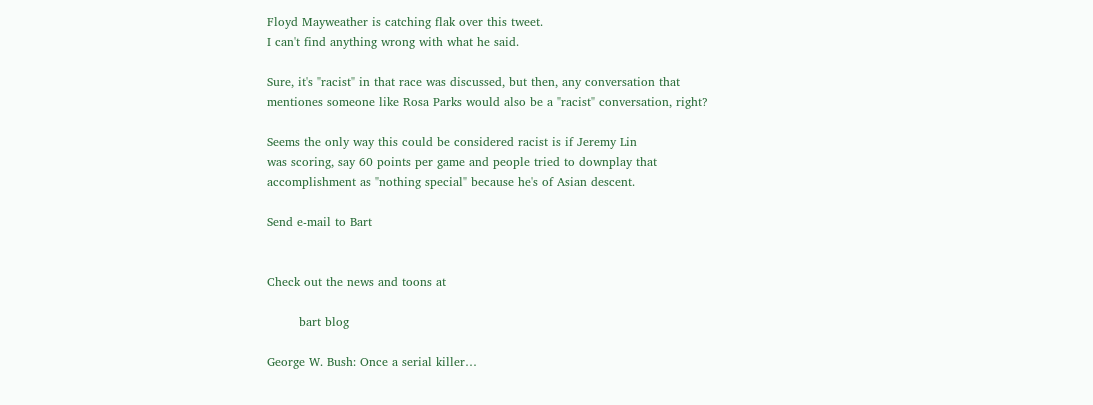Floyd Mayweather is catching flak over this tweet.
I can't find anything wrong with what he said.

Sure, it's "racist" in that race was discussed, but then, any conversation that
mentiones someone like Rosa Parks would also be a "racist" conversation, right?

Seems the only way this could be considered racist is if Jeremy Lin
was scoring, say 60 points per game and people tried to downplay that
accomplishment as "nothing special" because he's of Asian descent.

Send e-mail to Bart


Check out the news and toons at

        bart blog

George W. Bush: Once a serial killer…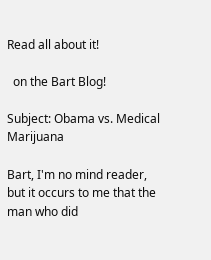Read all about it!

  on the Bart Blog!

Subject: Obama vs. Medical Marijuana

Bart, I'm no mind reader, but it occurs to me that the man who did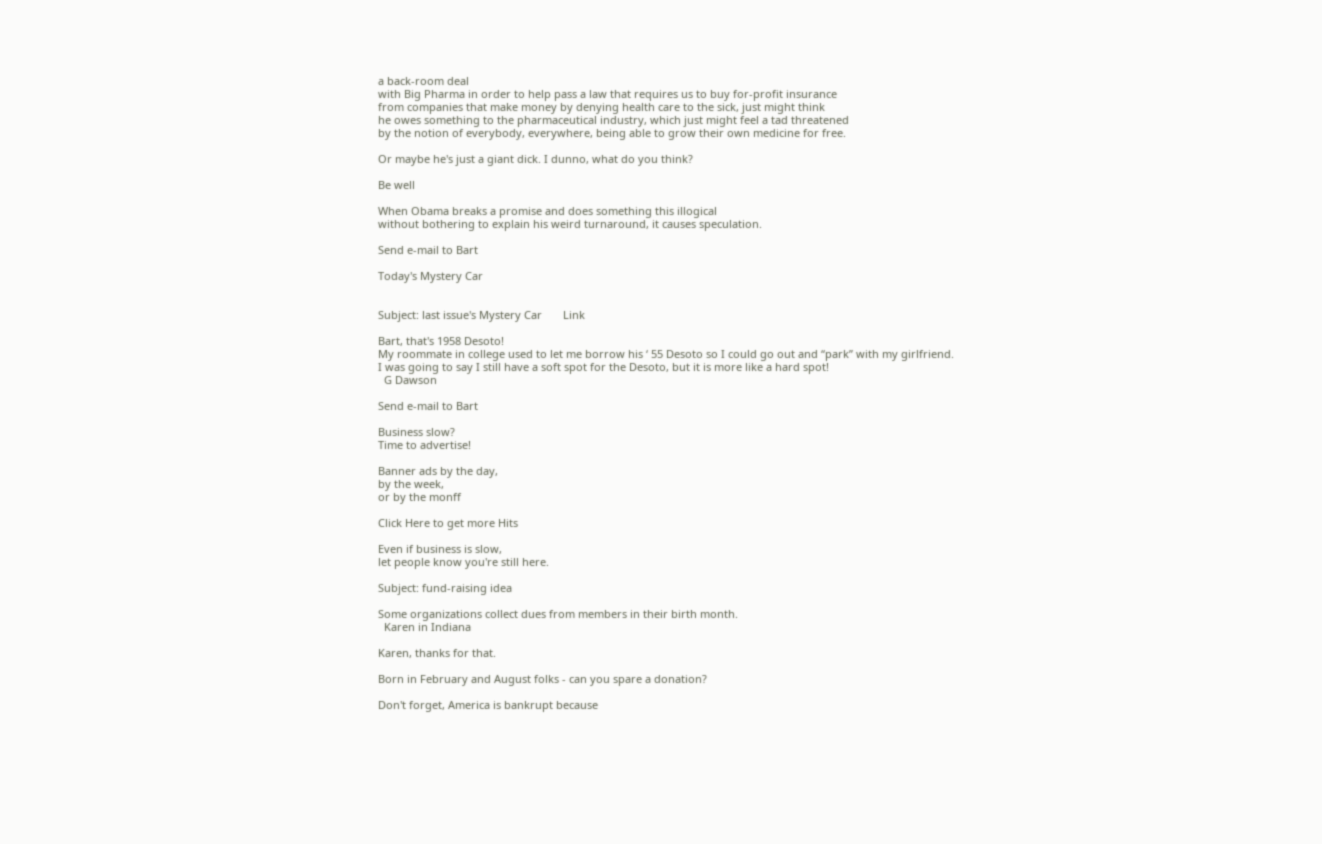a back-room deal
with Big Pharma in order to help pass a law that requires us to buy for-profit insurance
from companies that make money by denying health care to the sick, just might think
he owes something to the pharmaceutical industry, which just might feel a tad threatened
by the notion of everybody, everywhere, being able to grow their own medicine for free.

Or maybe he's just a giant dick. I dunno, what do you think?

Be well

When Obama breaks a promise and does something this illogical
without bothering to explain his weird turnaround, it causes speculation.

Send e-mail to Bart

Today's Mystery Car


Subject: last issue's Mystery Car       Link

Bart, that's 1958 Desoto!
My roommate in college used to let me borrow his ‘ 55 Desoto so I could go out and “park” with my girlfriend.
I was going to say I still have a soft spot for the Desoto, but it is more like a hard spot!
  G Dawson

Send e-mail to Bart

Business slow?
Time to advertise!

Banner ads by the day,
by the week,
or by the monff

Click Here to get more Hits

Even if business is slow,
let people know you're still here.

Subject: fund-raising idea

Some organizations collect dues from members in their birth month.
  Karen in Indiana

Karen, thanks for that.

Born in February and August folks - can you spare a donation?

Don't forget, America is bankrupt because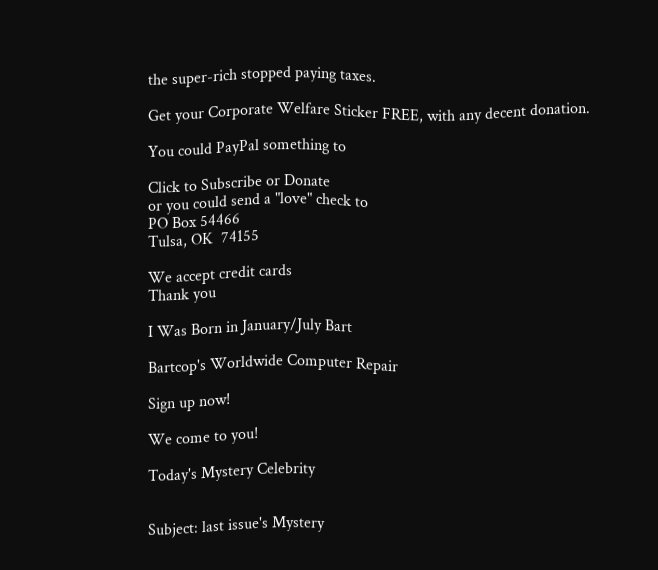the super-rich stopped paying taxes.

Get your Corporate Welfare Sticker FREE, with any decent donation.

You could PayPal something to

Click to Subscribe or Donate
or you could send a "love" check to
PO Box 54466
Tulsa, OK  74155

We accept credit cards
Thank you

I Was Born in January/July Bart

Bartcop's Worldwide Computer Repair

Sign up now!

We come to you!

Today's Mystery Celebrity


Subject: last issue's Mystery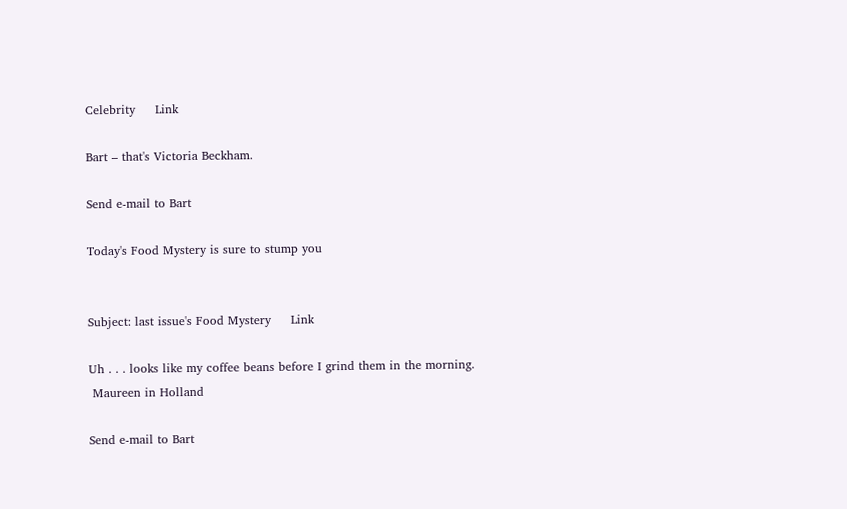Celebrity     Link

Bart – that's Victoria Beckham.

Send e-mail to Bart

Today's Food Mystery is sure to stump you


Subject: last issue's Food Mystery     Link

Uh . . . looks like my coffee beans before I grind them in the morning.
 Maureen in Holland

Send e-mail to Bart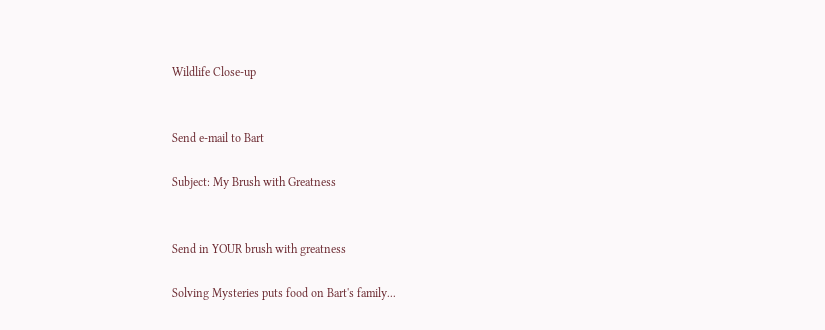Wildlife Close-up


Send e-mail to Bart

Subject: My Brush with Greatness


Send in YOUR brush with greatness

Solving Mysteries puts food on Bart's family...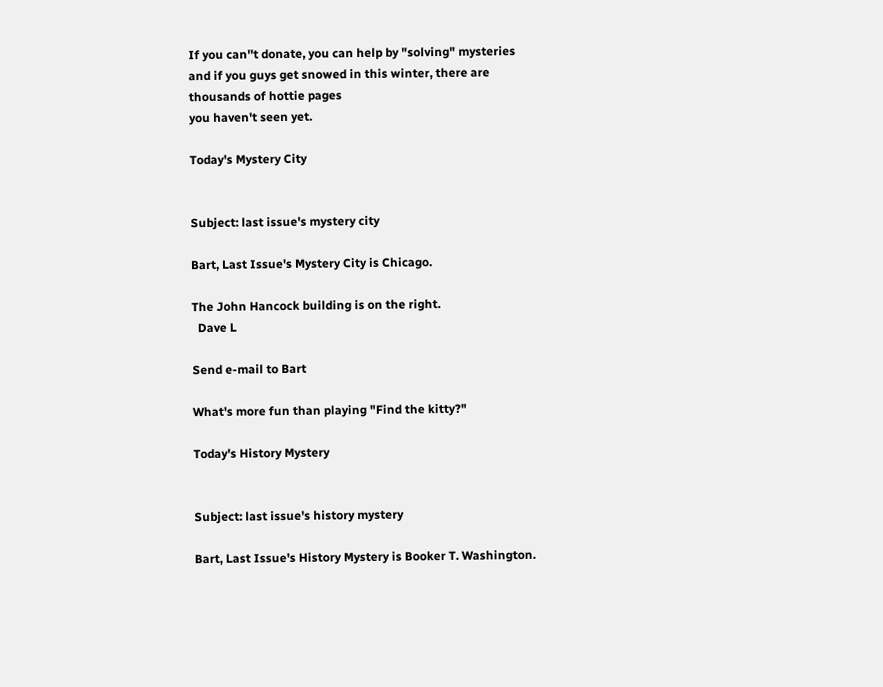If you can''t donate, you can help by "solving" mysteries
and if you guys get snowed in this winter, there are
thousands of hottie pages
you haven't seen yet.

Today's Mystery City


Subject: last issue's mystery city

Bart, Last Issue's Mystery City is Chicago.

The John Hancock building is on the right.
  Dave L

Send e-mail to Bart

What's more fun than playing "Find the kitty?"

Today's History Mystery


Subject: last issue's history mystery

Bart, Last Issue's History Mystery is Booker T. Washington.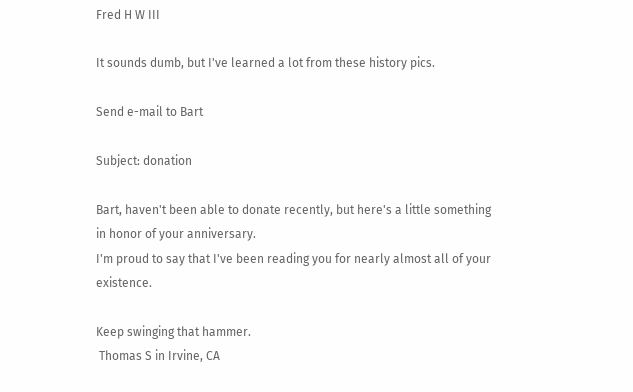Fred H W III

It sounds dumb, but I've learned a lot from these history pics.

Send e-mail to Bart

Subject: donation

Bart, haven't been able to donate recently, but here's a little something in honor of your anniversary.
I'm proud to say that I've been reading you for nearly almost all of your existence.

Keep swinging that hammer.
 Thomas S in Irvine, CA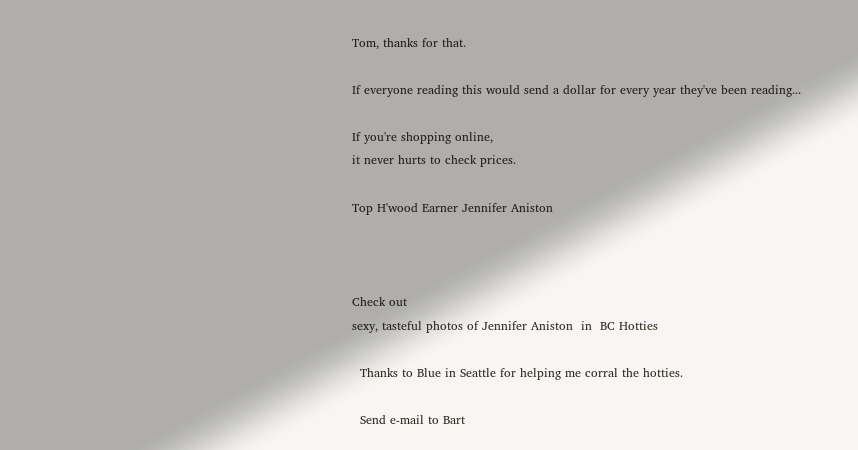Tom, thanks for that.

If everyone reading this would send a dollar for every year they've been reading...

If you're shopping online,
it never hurts to check prices.

Top H'wood Earner Jennifer Aniston



Check out
sexy, tasteful photos of Jennifer Aniston  in  BC Hotties

  Thanks to Blue in Seattle for helping me corral the hotties.

  Send e-mail to Bart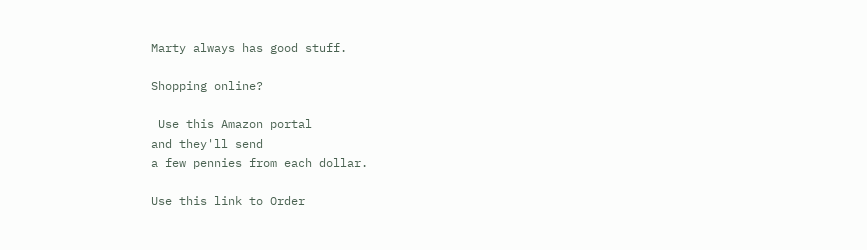Marty always has good stuff.

Shopping online?

 Use this Amazon portal
and they'll send
a few pennies from each dollar.

Use this link to Order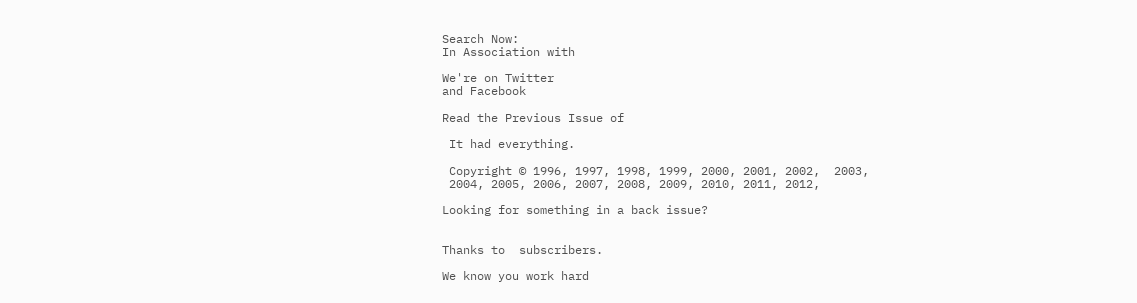Search Now:
In Association with

We're on Twitter
and Facebook

Read the Previous Issue of

 It had everything.

 Copyright © 1996, 1997, 1998, 1999, 2000, 2001, 2002,  2003,
 2004, 2005, 2006, 2007, 2008, 2009, 2010, 2011, 2012,

Looking for something in a back issue?


Thanks to  subscribers.

We know you work hard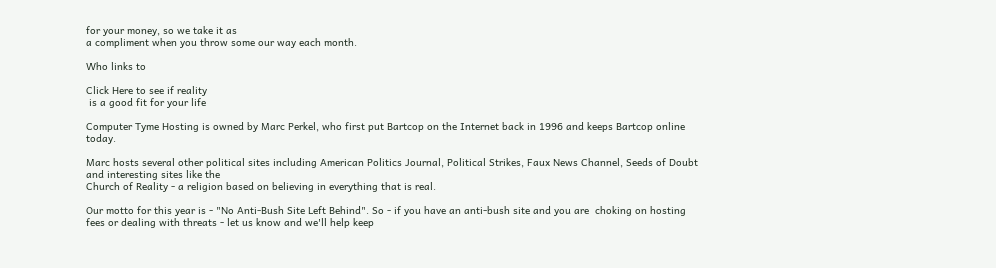for your money, so we take it as
a compliment when you throw some our way each month.

Who links to

Click Here to see if reality
 is a good fit for your life

Computer Tyme Hosting is owned by Marc Perkel, who first put Bartcop on the Internet back in 1996 and keeps Bartcop online today.

Marc hosts several other political sites including American Politics Journal, Political Strikes, Faux News Channel, Seeds of Doubt and interesting sites like the
Church of Reality - a religion based on believing in everything that is real.

Our motto for this year is - "No Anti-Bush Site Left Behind". So - if you have an anti-bush site and you are  choking on hosting fees or dealing with threats - let us know and we'll help keep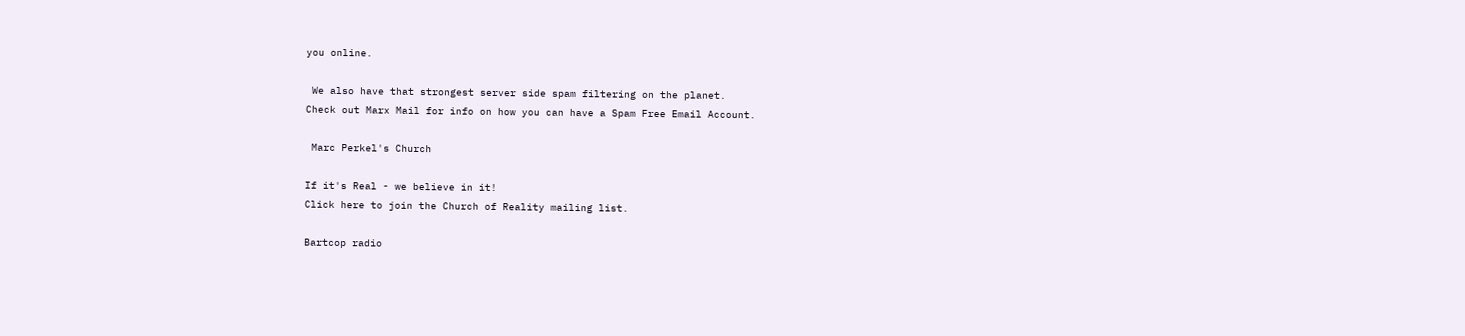you online.

 We also have that strongest server side spam filtering on the planet.
Check out Marx Mail for info on how you can have a Spam Free Email Account.

 Marc Perkel's Church

If it's Real - we believe in it!
Click here to join the Church of Reality mailing list.

Bartcop radio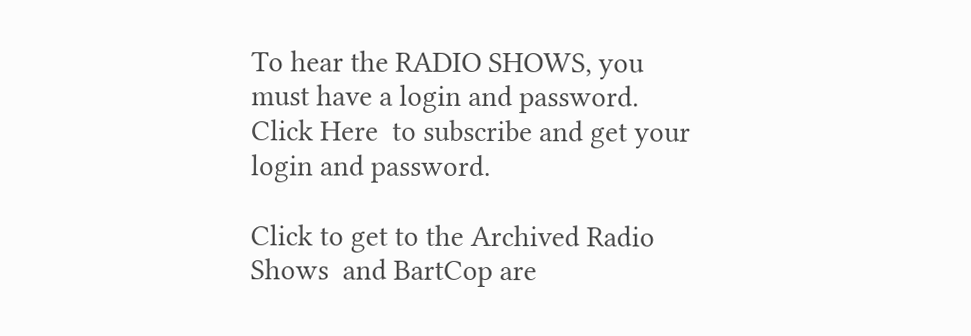To hear the RADIO SHOWS, you must have a login and password.
Click Here  to subscribe and get your login and password.

Click to get to the Archived Radio Shows  and BartCop are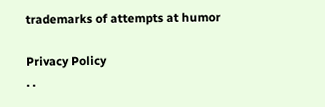trademarks of attempts at humor

Privacy Policy
. .